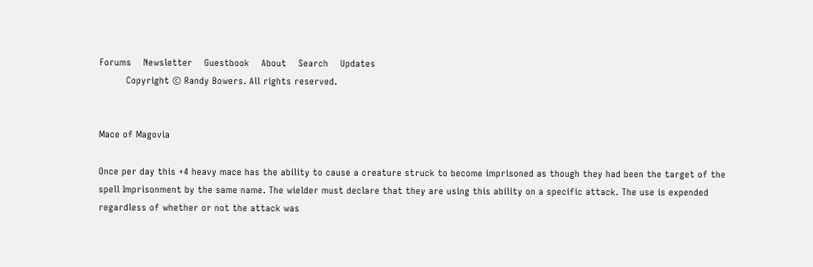Forums    Newsletter    Guestbook    About    Search    Updates
         Copyright © Randy Bowers. All rights reserved.


Mace of Magovia

Once per day this +4 heavy mace has the ability to cause a creature struck to become imprisoned as though they had been the target of the spell Imprisonment by the same name. The wielder must declare that they are using this ability on a specific attack. The use is expended regardless of whether or not the attack was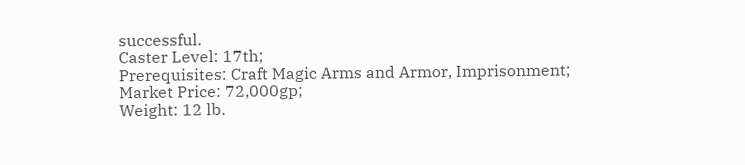successful.
Caster Level: 17th;
Prerequisites: Craft Magic Arms and Armor, Imprisonment;
Market Price: 72,000gp;
Weight: 12 lb.